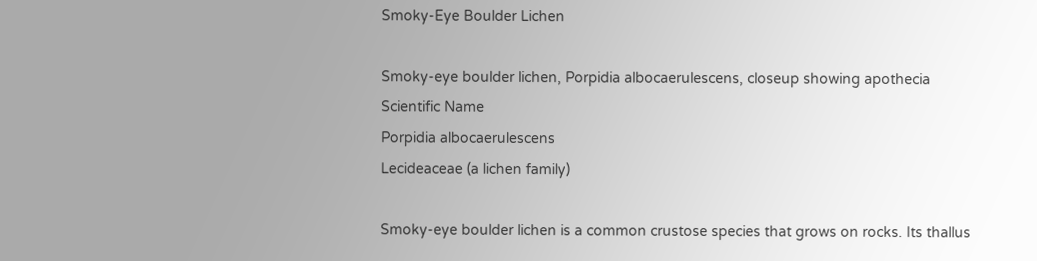Smoky-Eye Boulder Lichen

Smoky-eye boulder lichen, Porpidia albocaerulescens, closeup showing apothecia
Scientific Name
Porpidia albocaerulescens
Lecideaceae (a lichen family)

Smoky-eye boulder lichen is a common crustose species that grows on rocks. Its thallus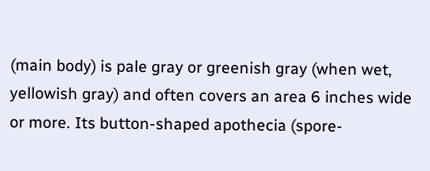(main body) is pale gray or greenish gray (when wet, yellowish gray) and often covers an area 6 inches wide or more. Its button-shaped apothecia (spore-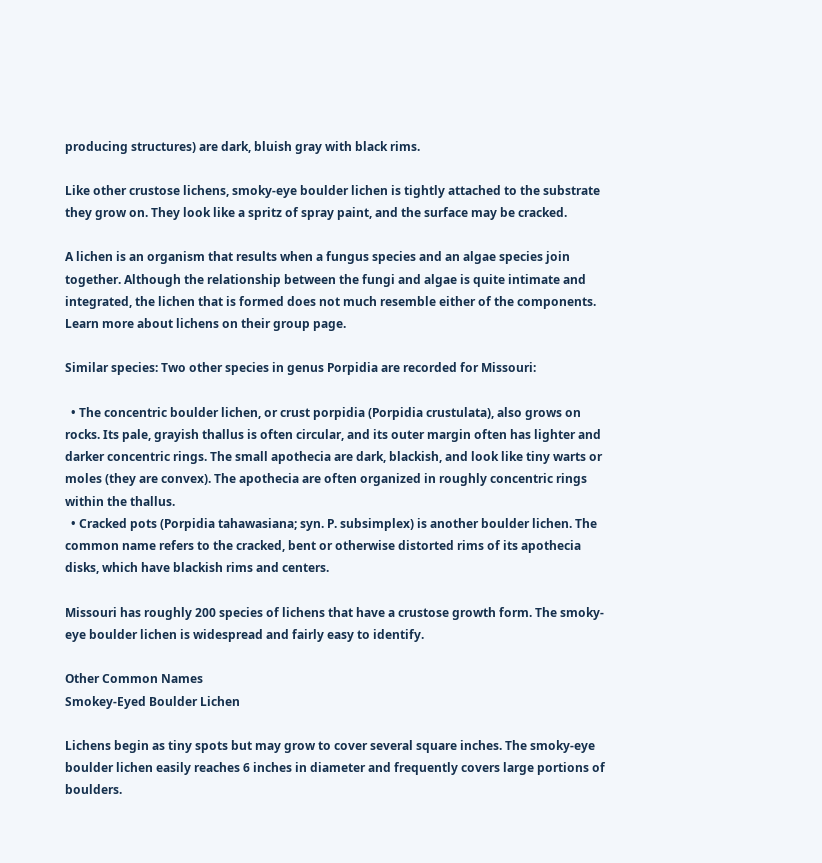producing structures) are dark, bluish gray with black rims.

Like other crustose lichens, smoky-eye boulder lichen is tightly attached to the substrate they grow on. They look like a spritz of spray paint, and the surface may be cracked.

A lichen is an organism that results when a fungus species and an algae species join together. Although the relationship between the fungi and algae is quite intimate and integrated, the lichen that is formed does not much resemble either of the components. Learn more about lichens on their group page.

Similar species: Two other species in genus Porpidia are recorded for Missouri:

  • The concentric boulder lichen, or crust porpidia (Porpidia crustulata), also grows on rocks. Its pale, grayish thallus is often circular, and its outer margin often has lighter and darker concentric rings. The small apothecia are dark, blackish, and look like tiny warts or moles (they are convex). The apothecia are often organized in roughly concentric rings within the thallus.
  • Cracked pots (Porpidia tahawasiana; syn. P. subsimplex) is another boulder lichen. The common name refers to the cracked, bent or otherwise distorted rims of its apothecia disks, which have blackish rims and centers.

Missouri has roughly 200 species of lichens that have a crustose growth form. The smoky-eye boulder lichen is widespread and fairly easy to identify.

Other Common Names
Smokey-Eyed Boulder Lichen

Lichens begin as tiny spots but may grow to cover several square inches. The smoky-eye boulder lichen easily reaches 6 inches in diameter and frequently covers large portions of boulders.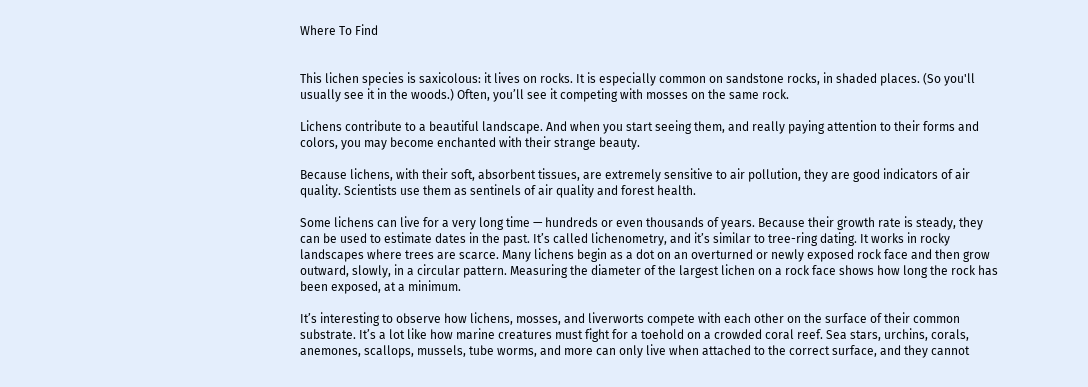Where To Find


This lichen species is saxicolous: it lives on rocks. It is especially common on sandstone rocks, in shaded places. (So you'll usually see it in the woods.) Often, you’ll see it competing with mosses on the same rock.

Lichens contribute to a beautiful landscape. And when you start seeing them, and really paying attention to their forms and colors, you may become enchanted with their strange beauty.

Because lichens, with their soft, absorbent tissues, are extremely sensitive to air pollution, they are good indicators of air quality. Scientists use them as sentinels of air quality and forest health.

Some lichens can live for a very long time — hundreds or even thousands of years. Because their growth rate is steady, they can be used to estimate dates in the past. It’s called lichenometry, and it’s similar to tree-ring dating. It works in rocky landscapes where trees are scarce. Many lichens begin as a dot on an overturned or newly exposed rock face and then grow outward, slowly, in a circular pattern. Measuring the diameter of the largest lichen on a rock face shows how long the rock has been exposed, at a minimum.

It’s interesting to observe how lichens, mosses, and liverworts compete with each other on the surface of their common substrate. It’s a lot like how marine creatures must fight for a toehold on a crowded coral reef. Sea stars, urchins, corals, anemones, scallops, mussels, tube worms, and more can only live when attached to the correct surface, and they cannot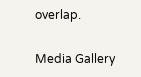overlap.

Media Gallery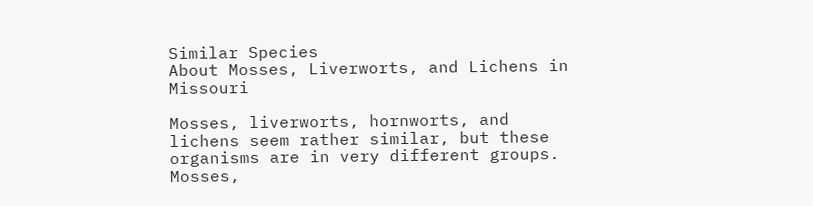Similar Species
About Mosses, Liverworts, and Lichens in Missouri

Mosses, liverworts, hornworts, and lichens seem rather similar, but these organisms are in very different groups. Mosses,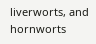liverworts, and hornworts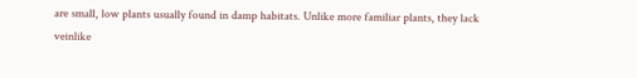are small, low plants usually found in damp habitats. Unlike more familiar plants, they lack veinlike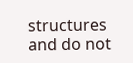structures and do not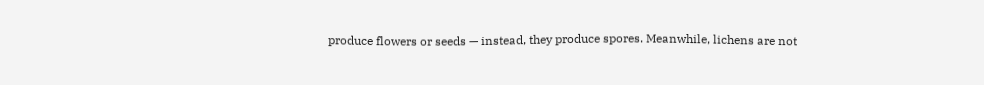produce flowers or seeds — instead, they produce spores. Meanwhile, lichens are not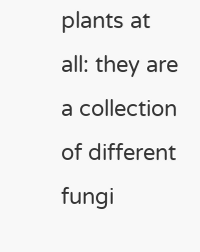plants at all: they are a collection of different fungi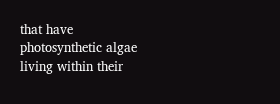that have photosynthetic algae living within their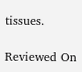tissues.

Reviewed On